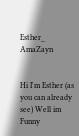Esther_ AmaZayn


Hi I'm Esther (as you can already see) Well im Funny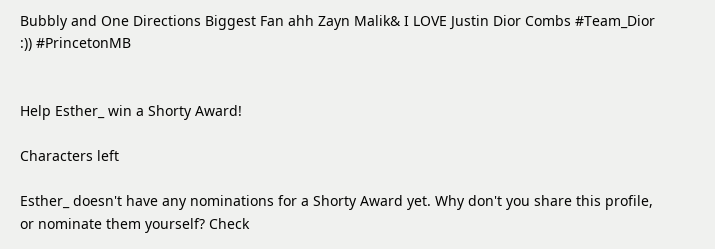Bubbly and One Directions Biggest Fan ahh Zayn Malik& I LOVE Justin Dior Combs #Team_Dior :)) #PrincetonMB


Help Esther_ win a Shorty Award!

Characters left

Esther_ doesn't have any nominations for a Shorty Award yet. Why don't you share this profile, or nominate them yourself? Check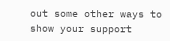out some other ways to show your support